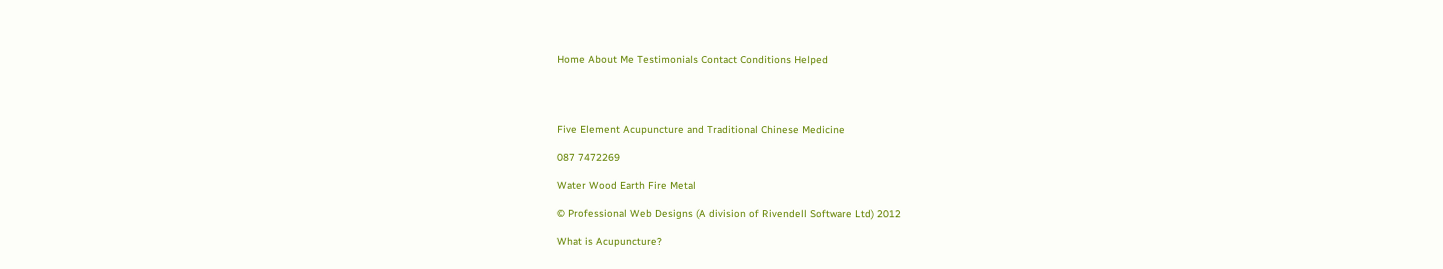Home About Me Testimonials Contact Conditions Helped




Five Element Acupuncture and Traditional Chinese Medicine

087 7472269

Water Wood Earth Fire Metal

© Professional Web Designs (A division of Rivendell Software Ltd) 2012

What is Acupuncture?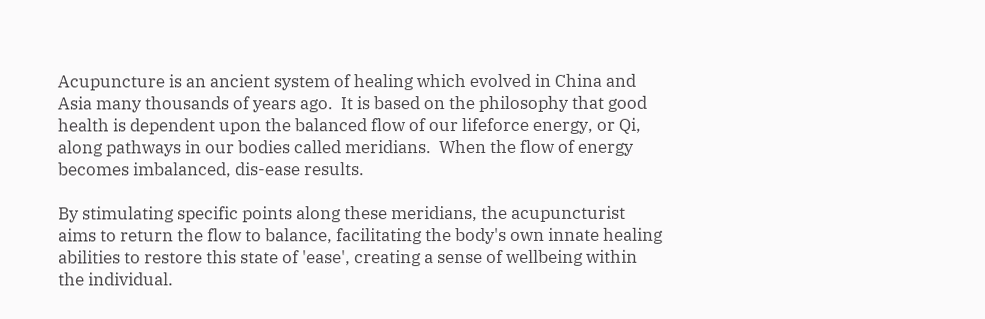Acupuncture is an ancient system of healing which evolved in China and Asia many thousands of years ago.  It is based on the philosophy that good health is dependent upon the balanced flow of our lifeforce energy, or Qi, along pathways in our bodies called meridians.  When the flow of energy becomes imbalanced, dis-ease results.

By stimulating specific points along these meridians, the acupuncturist aims to return the flow to balance, facilitating the body's own innate healing abilities to restore this state of 'ease', creating a sense of wellbeing within the individual.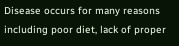Disease occurs for many reasons including poor diet, lack of proper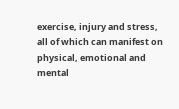exercise, injury and stress, all of which can manifest on physical, emotional and mental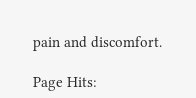pain and discomfort.

Page Hits: